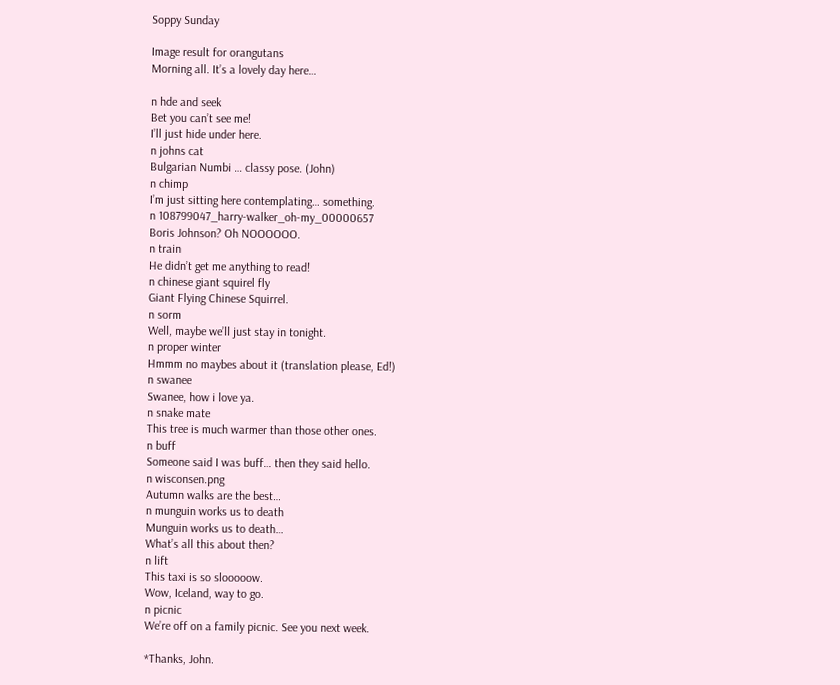Soppy Sunday

Image result for orangutans
Morning all. It’s a lovely day here…

n hde and seek
Bet you can’t see me!
I’ll just hide under here.
n johns cat
Bulgarian Numbi … classy pose. (John)
n chimp
I’m just sitting here contemplating… something.
n 108799047_harry-walker_oh-my_00000657
Boris Johnson? Oh NOOOOOO.
n train
He didn’t get me anything to read!
n chinese giant squirel fly
Giant Flying Chinese Squirrel.
n sorm
Well, maybe we’ll just stay in tonight.
n proper winter
Hmmm no maybes about it (translation please, Ed!)
n swanee
Swanee, how i love ya.
n snake mate
This tree is much warmer than those other ones.
n buff
Someone said I was buff… then they said hello.
n wisconsen.png
Autumn walks are the best…
n munguin works us to death
Munguin works us to death…
What’s all this about then?
n lift
This taxi is so slooooow.
Wow, Iceland, way to go.
n picnic
We’re off on a family picnic. See you next week.

*Thanks, John.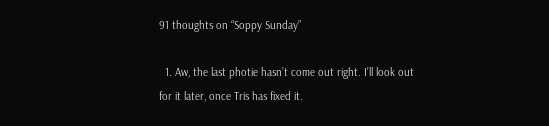91 thoughts on “Soppy Sunday”

  1. Aw, the last photie hasn’t come out right. I’ll look out for it later, once Tris has fixed it.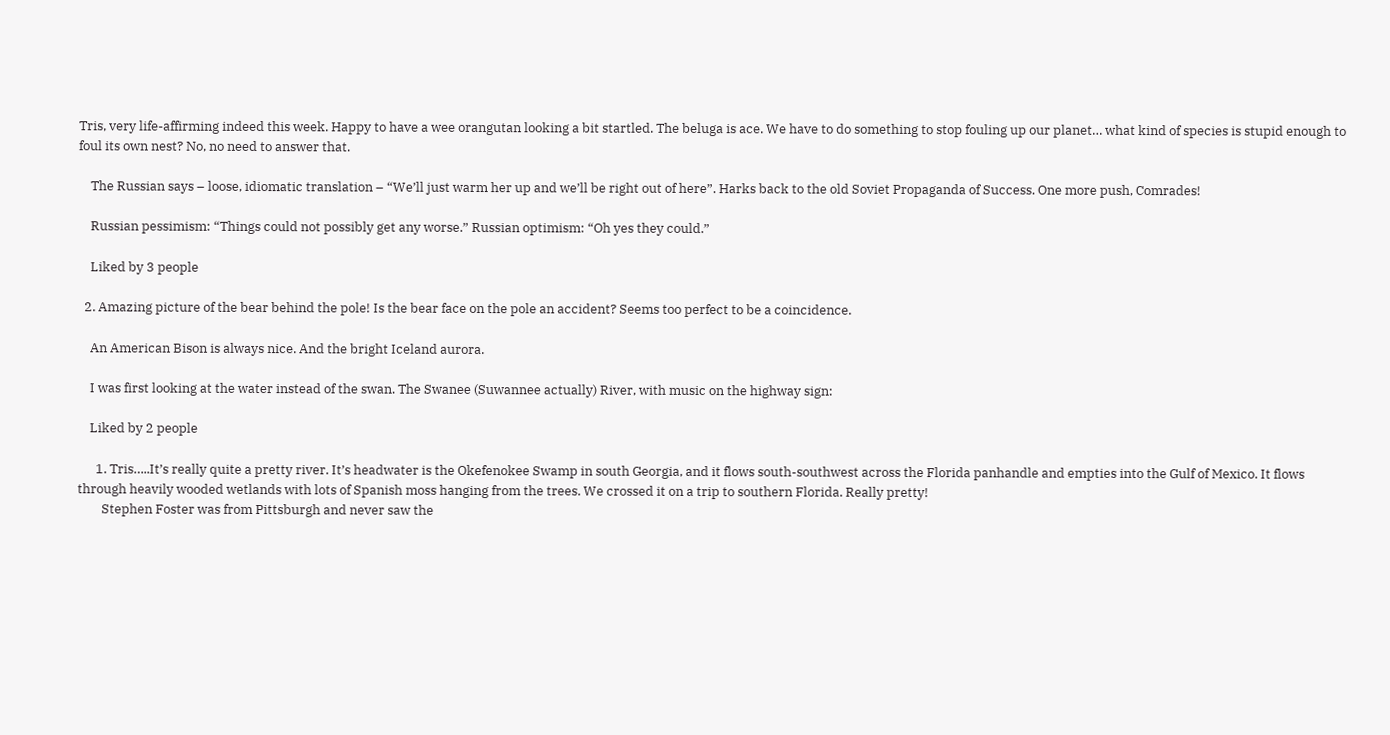Tris, very life-affirming indeed this week. Happy to have a wee orangutan looking a bit startled. The beluga is ace. We have to do something to stop fouling up our planet… what kind of species is stupid enough to foul its own nest? No, no need to answer that.

    The Russian says – loose, idiomatic translation – “We’ll just warm her up and we’ll be right out of here”. Harks back to the old Soviet Propaganda of Success. One more push, Comrades!

    Russian pessimism: “Things could not possibly get any worse.” Russian optimism: “Oh yes they could.”

    Liked by 3 people

  2. Amazing picture of the bear behind the pole! Is the bear face on the pole an accident? Seems too perfect to be a coincidence.

    An American Bison is always nice. And the bright Iceland aurora.

    I was first looking at the water instead of the swan. The Swanee (Suwannee actually) River, with music on the highway sign:

    Liked by 2 people

      1. Tris…..It’s really quite a pretty river. It’s headwater is the Okefenokee Swamp in south Georgia, and it flows south-southwest across the Florida panhandle and empties into the Gulf of Mexico. It flows through heavily wooded wetlands with lots of Spanish moss hanging from the trees. We crossed it on a trip to southern Florida. Really pretty!
        Stephen Foster was from Pittsburgh and never saw the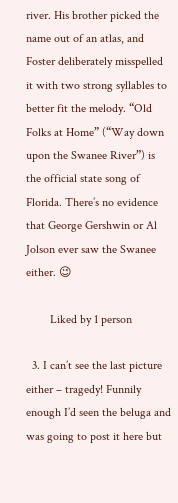river. His brother picked the name out of an atlas, and Foster deliberately misspelled it with two strong syllables to better fit the melody. “Old Folks at Home” (“Way down upon the Swanee River”) is the official state song of Florida. There’s no evidence that George Gershwin or Al Jolson ever saw the Swanee either. 😉

        Liked by 1 person

  3. I can’t see the last picture either – tragedy! Funnily enough I’d seen the beluga and was going to post it here but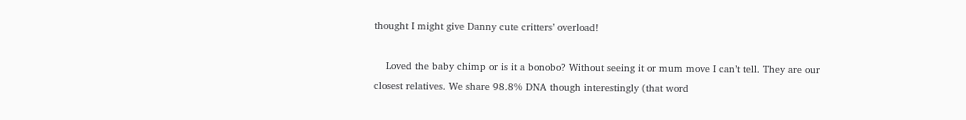thought I might give Danny cute critters’ overload!

    Loved the baby chimp or is it a bonobo? Without seeing it or mum move I can’t tell. They are our closest relatives. We share 98.8% DNA though interestingly (that word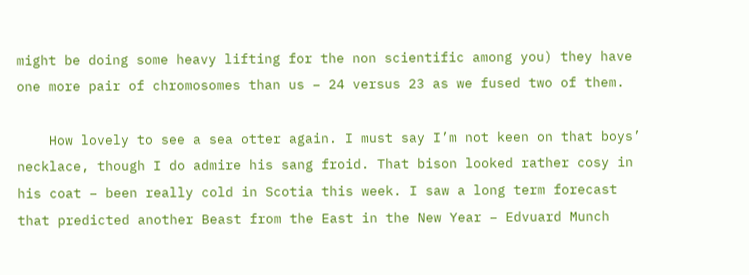might be doing some heavy lifting for the non scientific among you) they have one more pair of chromosomes than us – 24 versus 23 as we fused two of them.

    How lovely to see a sea otter again. I must say I’m not keen on that boys’ necklace, though I do admire his sang froid. That bison looked rather cosy in his coat – been really cold in Scotia this week. I saw a long term forecast that predicted another Beast from the East in the New Year – Edvuard Munch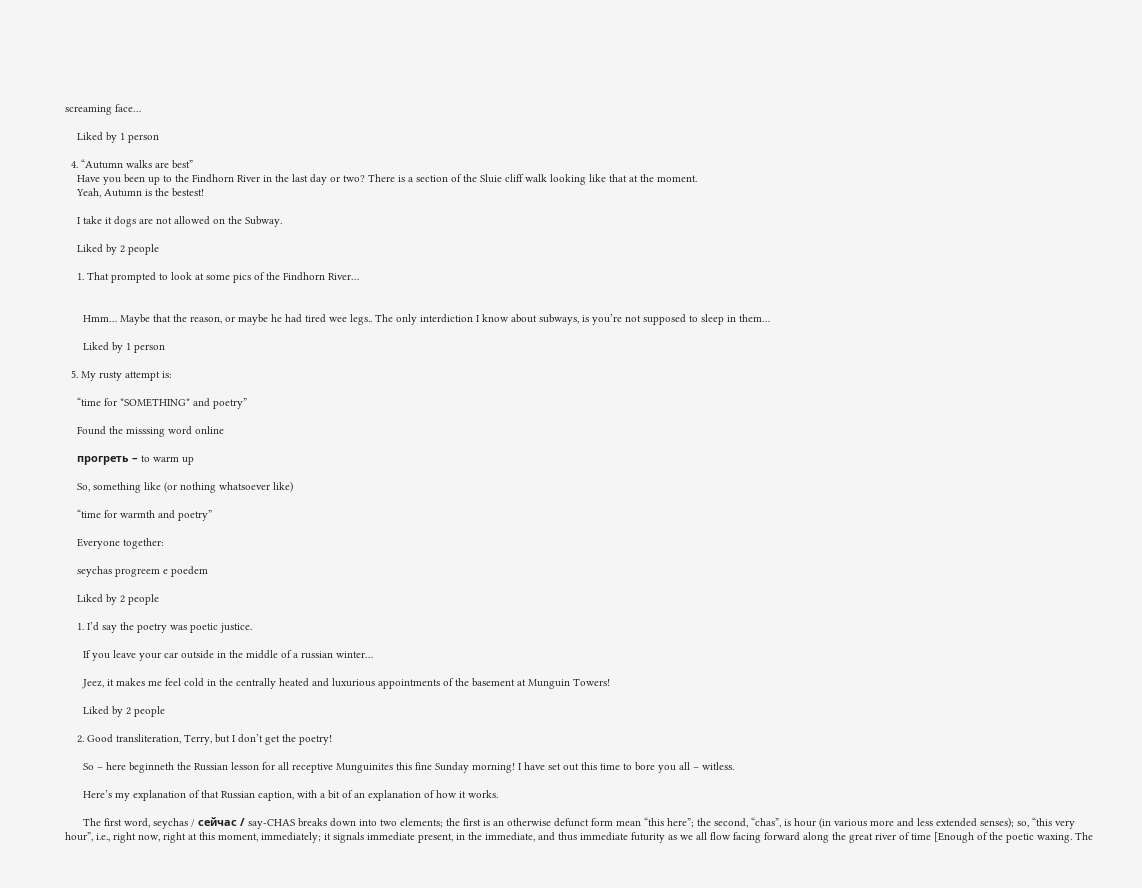screaming face…

    Liked by 1 person

  4. “Autumn walks are best”
    Have you been up to the Findhorn River in the last day or two? There is a section of the Sluie cliff walk looking like that at the moment.
    Yeah, Autumn is the bestest!

    I take it dogs are not allowed on the Subway.

    Liked by 2 people

    1. That prompted to look at some pics of the Findhorn River…


      Hmm… Maybe that the reason, or maybe he had tired wee legs.. The only interdiction I know about subways, is you’re not supposed to sleep in them…

      Liked by 1 person

  5. My rusty attempt is:

    “time for *SOMETHING* and poetry”

    Found the misssing word online

    прогреть – to warm up

    So, something like (or nothing whatsoever like)

    “time for warmth and poetry”

    Everyone together:

    seychas progreem e poedem

    Liked by 2 people

    1. I’d say the poetry was poetic justice.

      If you leave your car outside in the middle of a russian winter…

      Jeez, it makes me feel cold in the centrally heated and luxurious appointments of the basement at Munguin Towers!

      Liked by 2 people

    2. Good transliteration, Terry, but I don’t get the poetry!

      So – here beginneth the Russian lesson for all receptive Munguinites this fine Sunday morning! I have set out this time to bore you all – witless.

      Here’s my explanation of that Russian caption, with a bit of an explanation of how it works.

      The first word, seychas / сейчас / say-CHAS breaks down into two elements; the first is an otherwise defunct form mean “this here”; the second, “chas”, is hour (in various more and less extended senses); so, “this very hour”, i.e., right now, right at this moment, immediately; it signals immediate present, in the immediate, and thus immediate futurity as we all flow facing forward along the great river of time [Enough of the poetic waxing. The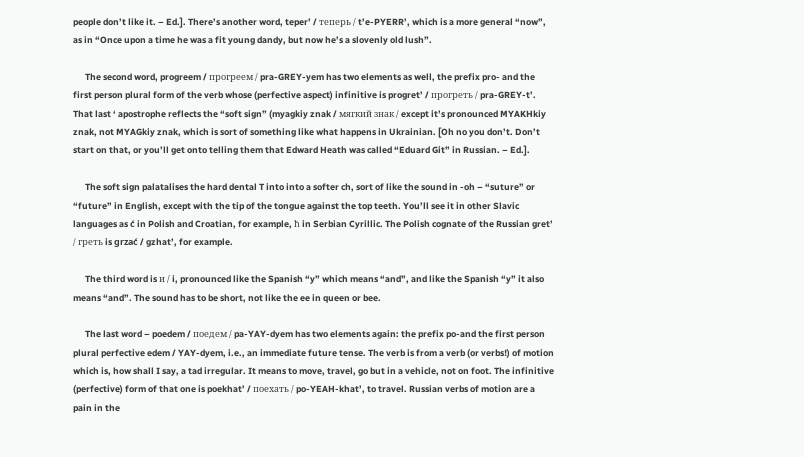people don’t like it. – Ed.]. There’s another word, teper’ / теперь / t’e-PYERR’, which is a more general “now”, as in “Once upon a time he was a fit young dandy, but now he’s a slovenly old lush”.

      The second word, progreem / прогреем / pra-GREY-yem has two elements as well, the prefix pro- and the first person plural form of the verb whose (perfective aspect) infinitive is progret’ / прогреть / pra-GREY-t’. That last ‘ apostrophe reflects the “soft sign” (myagkiy znak / мягкий знак / except it’s pronounced MYAKHkiy znak, not MYAGkiy znak, which is sort of something like what happens in Ukrainian. [Oh no you don’t. Don’t start on that, or you’ll get onto telling them that Edward Heath was called “Eduard Git” in Russian. – Ed.].

      The soft sign palatalises the hard dental T into into a softer ch, sort of like the sound in -oh – “suture” or “future” in English, except with the tip of the tongue against the top teeth. You’ll see it in other Slavic languages as ć in Polish and Croatian, for example, ћ in Serbian Cyrillic. The Polish cognate of the Russian gret’ / греть is grzać / gzhat’, for example.

      The third word is и / i, pronounced like the Spanish “y” which means “and”, and like the Spanish “y” it also means “and”. The sound has to be short, not like the ee in queen or bee.

      The last word – poedem / поедем / pa-YAY-dyem has two elements again: the prefix po-and the first person plural perfective edem / YAY-dyem, i.e., an immediate future tense. The verb is from a verb (or verbs!) of motion which is, how shall I say, a tad irregular. It means to move, travel, go but in a vehicle, not on foot. The infinitive (perfective) form of that one is poekhat’ / поехать / po-YEAH-khat’, to travel. Russian verbs of motion are a pain in the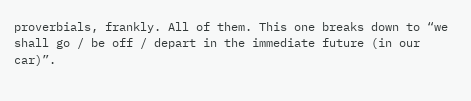proverbials, frankly. All of them. This one breaks down to “we shall go / be off / depart in the immediate future (in our car)”.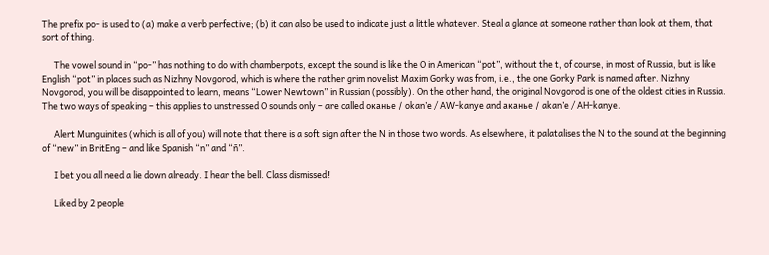The prefix po- is used to (a) make a verb perfective; (b) it can also be used to indicate just a little whatever. Steal a glance at someone rather than look at them, that sort of thing.

      The vowel sound in “po-” has nothing to do with chamberpots, except the sound is like the O in American “pot”, without the t, of course, in most of Russia, but is like English “pot” in places such as Nizhny Novgorod, which is where the rather grim novelist Maxim Gorky was from, i.e., the one Gorky Park is named after. Nizhny Novgorod, you will be disappointed to learn, means “Lower Newtown” in Russian (possibly). On the other hand, the original Novgorod is one of the oldest cities in Russia. The two ways of speaking – this applies to unstressed O sounds only – are called оканье / okan’e / AW-kanye and аканье / akan’e / AH-kanye.

      Alert Munguinites (which is all of you) will note that there is a soft sign after the N in those two words. As elsewhere, it palatalises the N to the sound at the beginning of “new” in BritEng – and like Spanish “n” and “ñ”.

      I bet you all need a lie down already. I hear the bell. Class dismissed!

      Liked by 2 people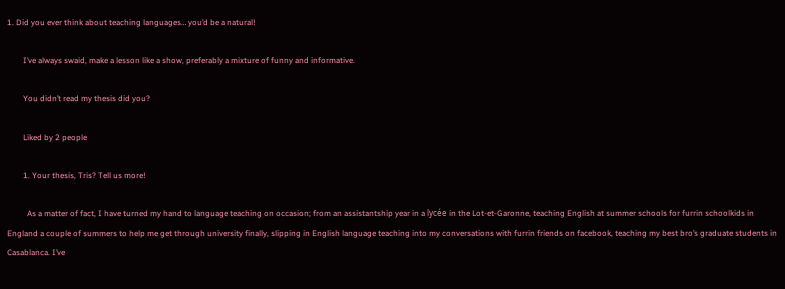1. Did you ever think about teaching languages… you’d be a natural!

        I’ve always swaid, make a lesson like a show, preferably a mixture of funny and informative.

        You didn’t read my thesis did you?

        Liked by 2 people

        1. Your thesis, Tris? Tell us more!

          As a matter of fact, I have turned my hand to language teaching on occasion; from an assistantship year in a lycée in the Lot-et-Garonne, teaching English at summer schools for furrin schoolkids in England a couple of summers to help me get through university finally, slipping in English language teaching into my conversations with furrin friends on facebook, teaching my best bro’s graduate students in Casablanca. I’ve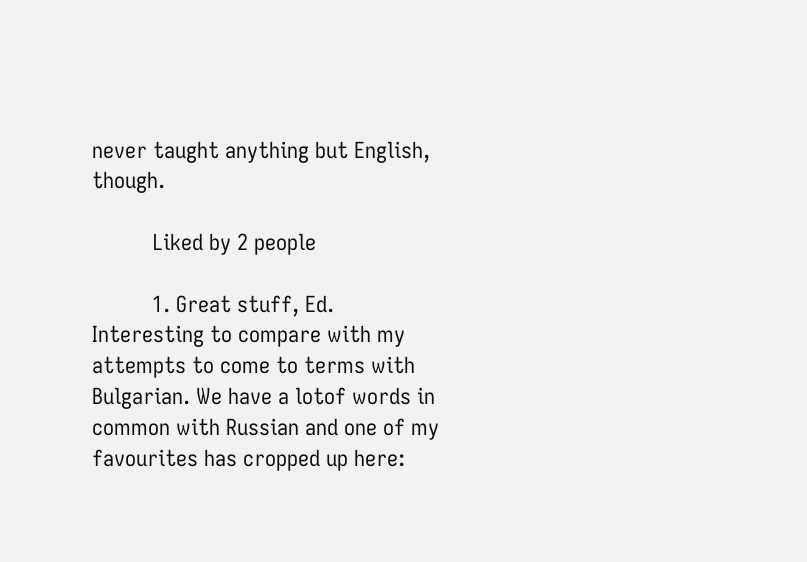never taught anything but English, though.

          Liked by 2 people

          1. Great stuff, Ed. Interesting to compare with my attempts to come to terms with Bulgarian. We have a lotof words in common with Russian and one of my favourites has cropped up here: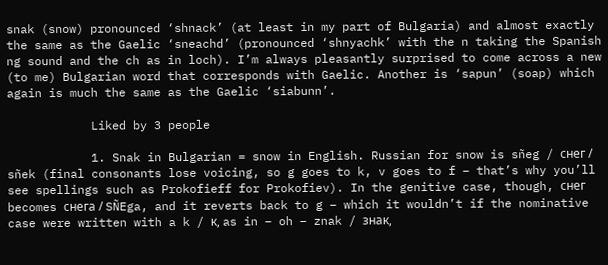snak (snow) pronounced ‘shnack’ (at least in my part of Bulgaria) and almost exactly the same as the Gaelic ‘sneachd’ (pronounced ‘shnyachk’ with the n taking the Spanish ng sound and the ch as in loch). I’m always pleasantly surprised to come across a new (to me) Bulgarian word that corresponds with Gaelic. Another is ‘sapun’ (soap) which again is much the same as the Gaelic ‘siabunn’.

            Liked by 3 people

            1. Snak in Bulgarian = snow in English. Russian for snow is sñeg / снег / sñek (final consonants lose voicing, so g goes to k, v goes to f – that’s why you’ll see spellings such as Prokofieff for Prokofiev). In the genitive case, though, снег becomes снега / SÑEga, and it reverts back to g – which it wouldn’t if the nominative case were written with a k / к, as in – oh – znak / знак,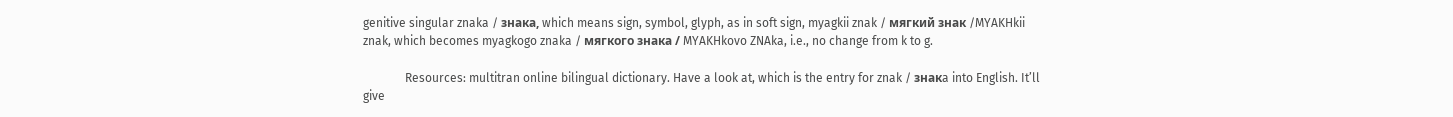genitive singular znaka / знака, which means sign, symbol, glyph, as in soft sign, myagkii znak / мягкий знак /MYAKHkii znak, which becomes myagkogo znaka / мягкого знака / MYAKHkovo ZNAka, i.e., no change from k to g.

              Resources: multitran online bilingual dictionary. Have a look at, which is the entry for znak / знакa into English. It’ll give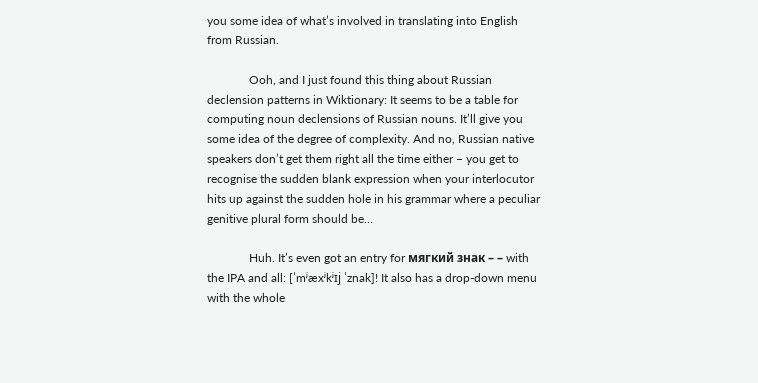you some idea of what’s involved in translating into English from Russian.

              Ooh, and I just found this thing about Russian declension patterns in Wiktionary: It seems to be a table for computing noun declensions of Russian nouns. It’ll give you some idea of the degree of complexity. And no, Russian native speakers don’t get them right all the time either – you get to recognise the sudden blank expression when your interlocutor hits up against the sudden hole in his grammar where a peculiar genitive plural form should be…

              Huh. It’s even got an entry for мягкий знак – – with the IPA and all: [ˈmʲæxʲkʲɪj ˈznak]! It also has a drop-down menu with the whole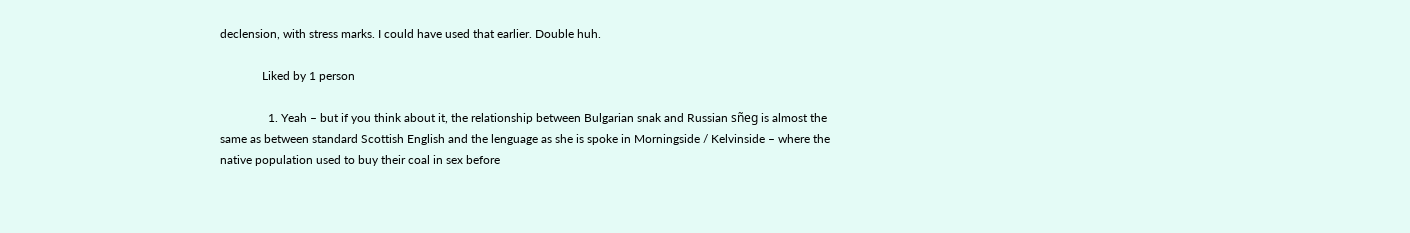declension, with stress marks. I could have used that earlier. Double huh.

              Liked by 1 person

                1. Yeah – but if you think about it, the relationship between Bulgarian snak and Russian sñeg is almost the same as between standard Scottish English and the lenguage as she is spoke in Morningside / Kelvinside – where the native population used to buy their coal in sex before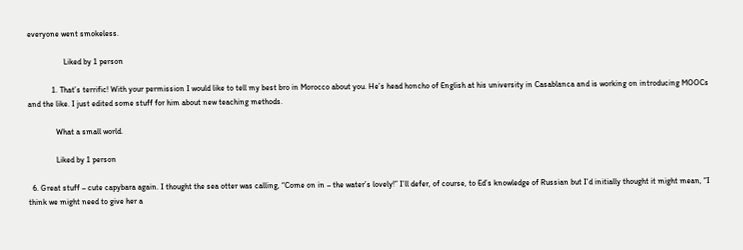everyone went smokeless.

                  Liked by 1 person

            1. That’s terrific! With your permission I would like to tell my best bro in Morocco about you. He’s head honcho of English at his university in Casablanca and is working on introducing MOOCs and the like. I just edited some stuff for him about new teaching methods.

              What a small world.

              Liked by 1 person

  6. Great stuff – cute capybara again. I thought the sea otter was calling, “Come on in – the water’s lovely!” I’ll defer, of course, to Ed’s knowledge of Russian but I’d initially thought it might mean, “I think we might need to give her a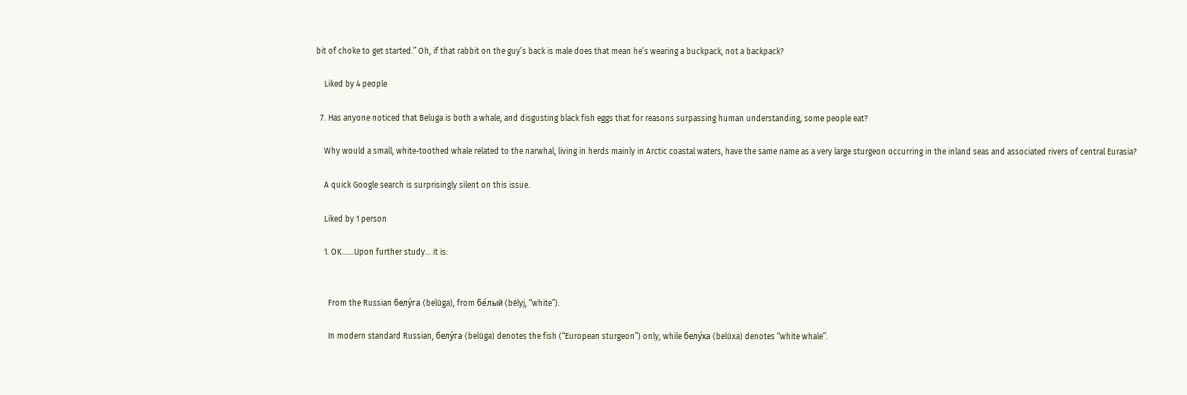bit of choke to get started.” Oh, if that rabbit on the guy’s back is male does that mean he’s wearing a buckpack, not a backpack?

    Liked by 4 people

  7. Has anyone noticed that Beluga is both a whale, and disgusting black fish eggs that for reasons surpassing human understanding, some people eat?

    Why would a small, white-toothed whale related to the narwhal, living in herds mainly in Arctic coastal waters, have the same name as a very large sturgeon occurring in the inland seas and associated rivers of central Eurasia?

    A quick Google search is surprisingly silent on this issue.

    Liked by 1 person

    1. OK……Upon further study… it is:


      From the Russian белу́га (belúga), from бе́лый (bélyj, “white”).

      In modern standard Russian, белу́га (belúga) denotes the fish (“European sturgeon”) only, while белу́ха (belúxa) denotes “white whale”.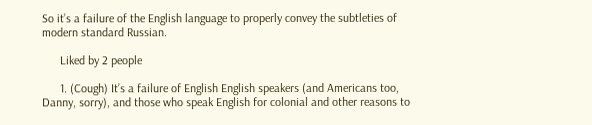So it’s a failure of the English language to properly convey the subtleties of modern standard Russian.

      Liked by 2 people

      1. (Cough) It’s a failure of English English speakers (and Americans too, Danny, sorry), and those who speak English for colonial and other reasons to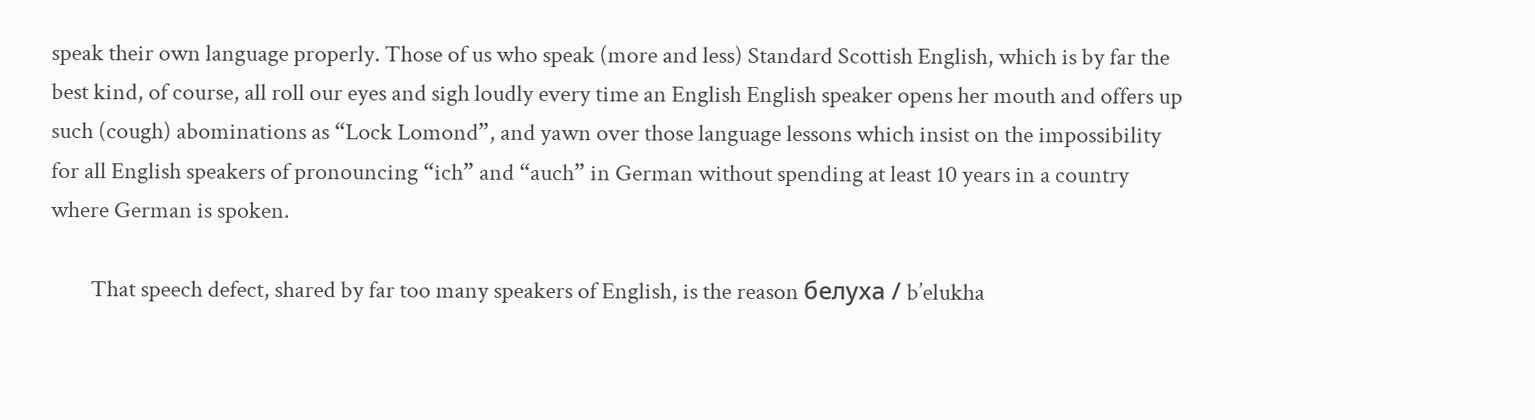speak their own language properly. Those of us who speak (more and less) Standard Scottish English, which is by far the best kind, of course, all roll our eyes and sigh loudly every time an English English speaker opens her mouth and offers up such (cough) abominations as “Lock Lomond”, and yawn over those language lessons which insist on the impossibility for all English speakers of pronouncing “ich” and “auch” in German without spending at least 10 years in a country where German is spoken.

        That speech defect, shared by far too many speakers of English, is the reason белуха / b’elukha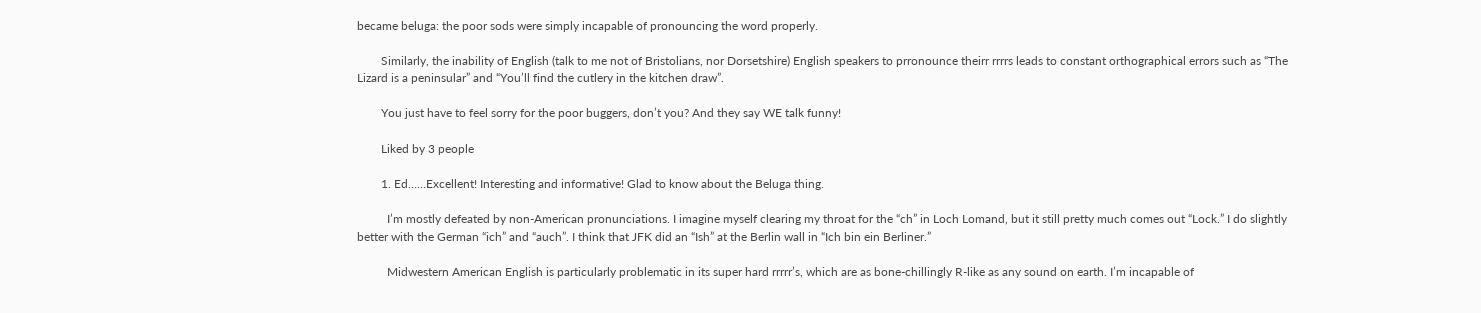became beluga: the poor sods were simply incapable of pronouncing the word properly.

        Similarly, the inability of English (talk to me not of Bristolians, nor Dorsetshire) English speakers to prronounce theirr rrrrs leads to constant orthographical errors such as “The Lizard is a peninsular” and “You’ll find the cutlery in the kitchen draw”.

        You just have to feel sorry for the poor buggers, don’t you? And they say WE talk funny!

        Liked by 3 people

        1. Ed……Excellent! Interesting and informative! Glad to know about the Beluga thing.

          I’m mostly defeated by non-American pronunciations. I imagine myself clearing my throat for the “ch” in Loch Lomand, but it still pretty much comes out “Lock.” I do slightly better with the German “ich” and “auch”. I think that JFK did an “Ish” at the Berlin wall in “Ich bin ein Berliner.”

          Midwestern American English is particularly problematic in its super hard rrrrr’s, which are as bone-chillingly R-like as any sound on earth. I’m incapable of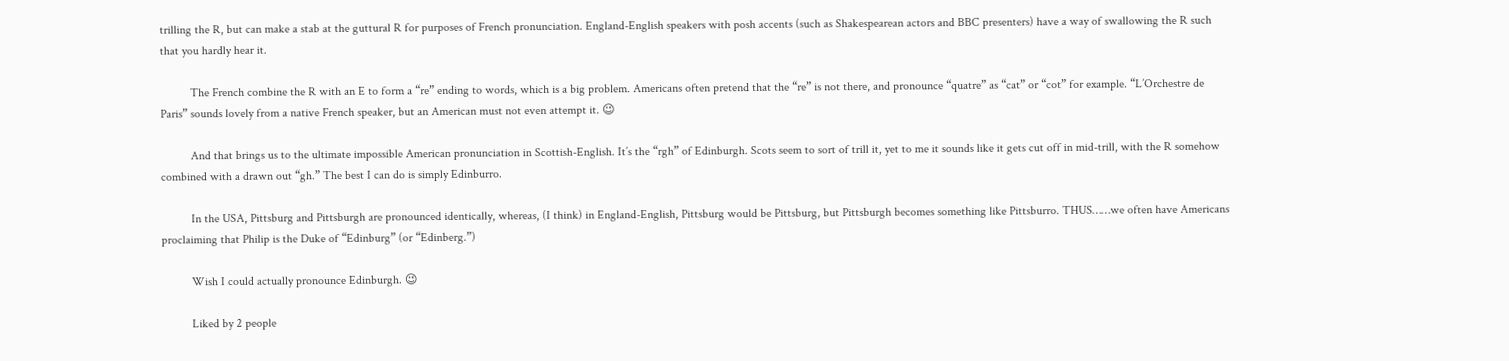trilling the R, but can make a stab at the guttural R for purposes of French pronunciation. England-English speakers with posh accents (such as Shakespearean actors and BBC presenters) have a way of swallowing the R such that you hardly hear it.

          The French combine the R with an E to form a “re” ending to words, which is a big problem. Americans often pretend that the “re” is not there, and pronounce “quatre” as “cat” or “cot” for example. “L’Orchestre de Paris” sounds lovely from a native French speaker, but an American must not even attempt it. 😉

          And that brings us to the ultimate impossible American pronunciation in Scottish-English. It’s the “rgh” of Edinburgh. Scots seem to sort of trill it, yet to me it sounds like it gets cut off in mid-trill, with the R somehow combined with a drawn out “gh.” The best I can do is simply Edinburro.

          In the USA, Pittsburg and Pittsburgh are pronounced identically, whereas, (I think) in England-English, Pittsburg would be Pittsburg, but Pittsburgh becomes something like Pittsburro. THUS……we often have Americans proclaiming that Philip is the Duke of “Edinburg” (or “Edinberg.”)

          Wish I could actually pronounce Edinburgh. 😉

          Liked by 2 people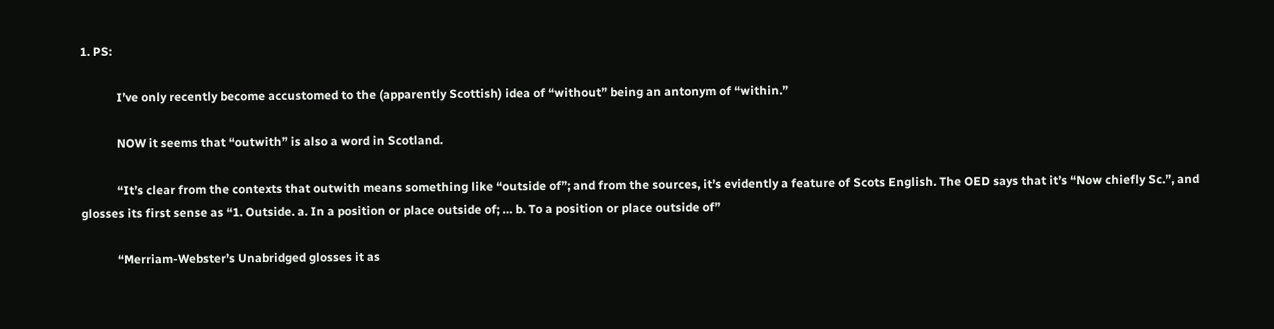1. PS:

            I’ve only recently become accustomed to the (apparently Scottish) idea of “without” being an antonym of “within.”

            NOW it seems that “outwith” is also a word in Scotland.

            “It’s clear from the contexts that outwith means something like “outside of”; and from the sources, it’s evidently a feature of Scots English. The OED says that it’s “Now chiefly Sc.”, and glosses its first sense as “1. Outside. a. In a position or place outside of; … b. To a position or place outside of”

            “Merriam-Webster’s Unabridged glosses it as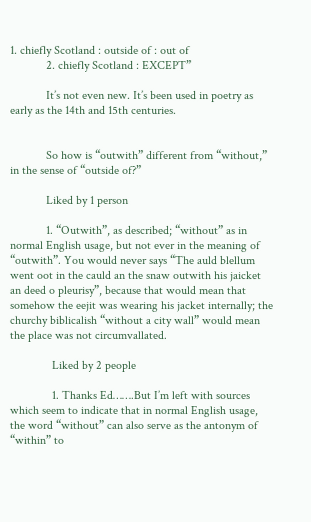1. chiefly Scotland : outside of : out of
            2. chiefly Scotland : EXCEPT”

            It’s not even new. It’s been used in poetry as early as the 14th and 15th centuries.


            So how is “outwith” different from “without,” in the sense of “outside of?”

            Liked by 1 person

            1. “Outwith”, as described; “without” as in normal English usage, but not ever in the meaning of “outwith”. You would never says “The auld blellum went oot in the cauld an the snaw outwith his jaicket an deed o pleurisy”, because that would mean that somehow the eejit was wearing his jacket internally; the churchy biblicalish “without a city wall” would mean the place was not circumvallated.

              Liked by 2 people

              1. Thanks Ed…….But I’m left with sources which seem to indicate that in normal English usage, the word “without” can also serve as the antonym of “within” to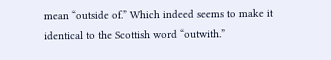mean “outside of.” Which indeed seems to make it identical to the Scottish word “outwith.”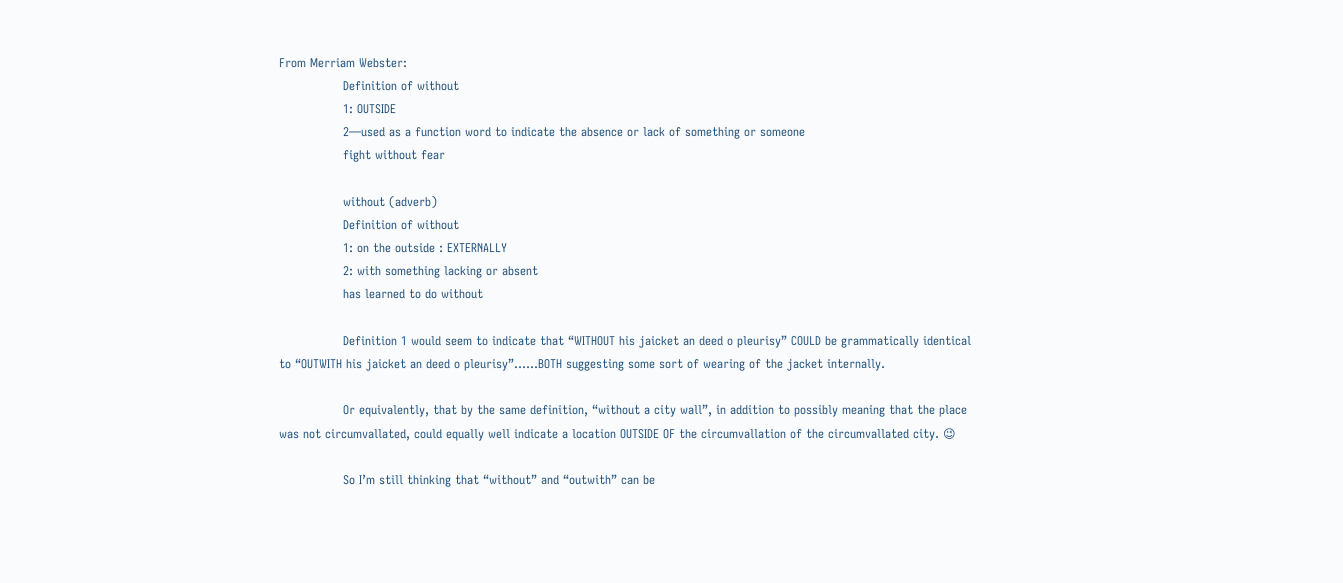From Merriam Webster:
                Definition of without
                1: OUTSIDE
                2—used as a function word to indicate the absence or lack of something or someone
                fight without fear

                without (adverb)
                Definition of without
                1: on the outside : EXTERNALLY
                2: with something lacking or absent
                has learned to do without

                Definition 1 would seem to indicate that “WITHOUT his jaicket an deed o pleurisy” COULD be grammatically identical to “OUTWITH his jaicket an deed o pleurisy”……BOTH suggesting some sort of wearing of the jacket internally.

                Or equivalently, that by the same definition, “without a city wall”, in addition to possibly meaning that the place was not circumvallated, could equally well indicate a location OUTSIDE OF the circumvallation of the circumvallated city. 😉

                So I’m still thinking that “without” and “outwith” can be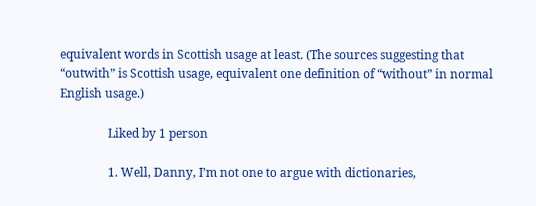equivalent words in Scottish usage at least. (The sources suggesting that “outwith” is Scottish usage, equivalent one definition of “without” in normal English usage.)

                Liked by 1 person

                1. Well, Danny, I’m not one to argue with dictionaries,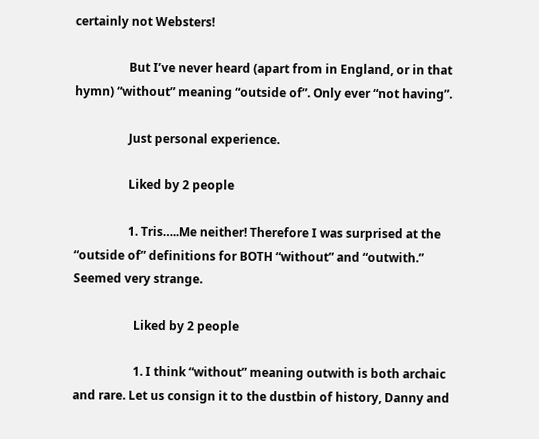certainly not Websters!

                  But I’ve never heard (apart from in England, or in that hymn) “without” meaning “outside of”. Only ever “not having”.

                  Just personal experience.

                  Liked by 2 people

                  1. Tris…..Me neither! Therefore I was surprised at the “outside of” definitions for BOTH “without” and “outwith.” Seemed very strange.

                    Liked by 2 people

                    1. I think “without” meaning outwith is both archaic and rare. Let us consign it to the dustbin of history, Danny and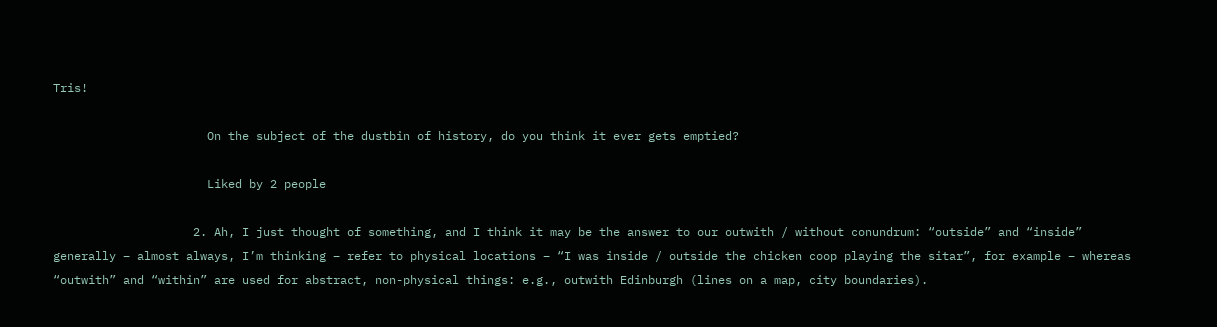Tris!

                      On the subject of the dustbin of history, do you think it ever gets emptied?

                      Liked by 2 people

                    2. Ah, I just thought of something, and I think it may be the answer to our outwith / without conundrum: “outside” and “inside” generally – almost always, I’m thinking – refer to physical locations – “I was inside / outside the chicken coop playing the sitar”, for example – whereas “outwith” and “within” are used for abstract, non-physical things: e.g., outwith Edinburgh (lines on a map, city boundaries).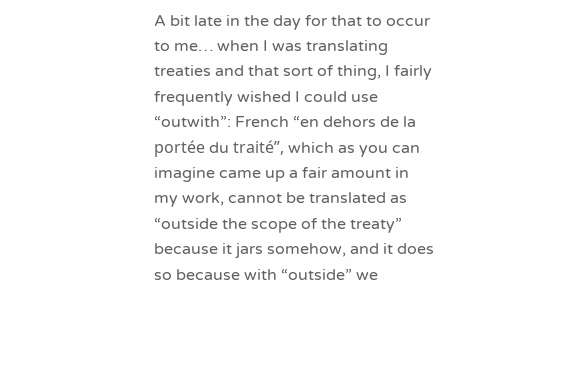A bit late in the day for that to occur to me… when I was translating treaties and that sort of thing, I fairly frequently wished I could use “outwith”: French “en dehors de la portée du traité”, which as you can imagine came up a fair amount in my work, cannot be translated as “outside the scope of the treaty” because it jars somehow, and it does so because with “outside” we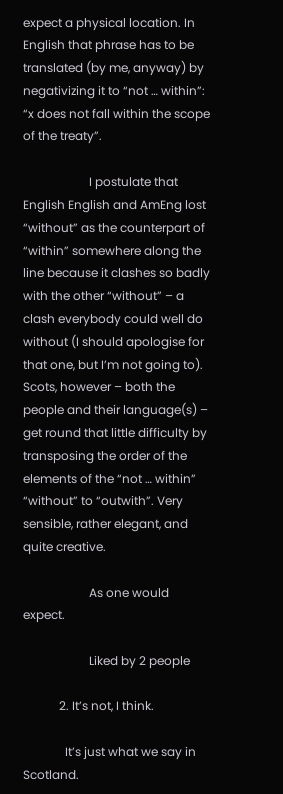expect a physical location. In English that phrase has to be translated (by me, anyway) by negativizing it to “not … within”: “x does not fall within the scope of the treaty”.

                      I postulate that English English and AmEng lost “without” as the counterpart of “within” somewhere along the line because it clashes so badly with the other “without” – a clash everybody could well do without (I should apologise for that one, but I’m not going to). Scots, however – both the people and their language(s) – get round that little difficulty by transposing the order of the elements of the “not … within” “without” to “outwith”. Very sensible, rather elegant, and quite creative.

                      As one would expect.

                      Liked by 2 people

            2. It’s not, I think.

              It’s just what we say in Scotland.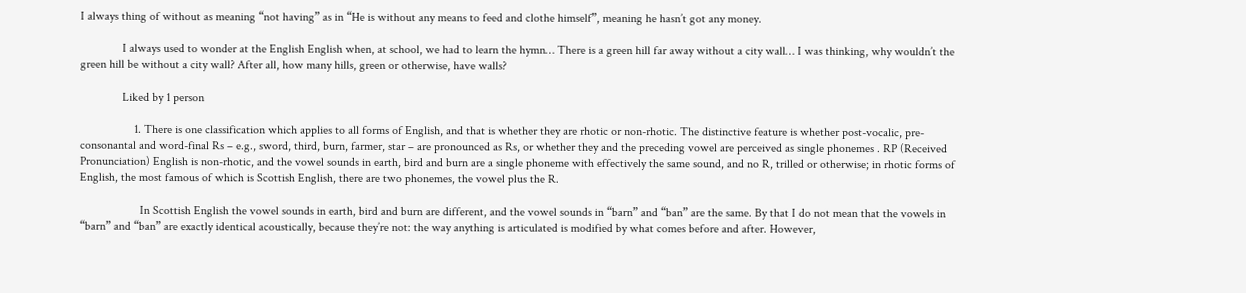I always thing of without as meaning “not having” as in “He is without any means to feed and clothe himself”, meaning he hasn’t got any money.

              I always used to wonder at the English English when, at school, we had to learn the hymn… There is a green hill far away without a city wall… I was thinking, why wouldn’t the green hill be without a city wall? After all, how many hills, green or otherwise, have walls?

              Liked by 1 person

                  1. There is one classification which applies to all forms of English, and that is whether they are rhotic or non-rhotic. The distinctive feature is whether post-vocalic, pre-consonantal and word-final Rs – e.g., sword, third, burn, farmer, star – are pronounced as Rs, or whether they and the preceding vowel are perceived as single phonemes . RP (Received Pronunciation) English is non-rhotic, and the vowel sounds in earth, bird and burn are a single phoneme with effectively the same sound, and no R, trilled or otherwise; in rhotic forms of English, the most famous of which is Scottish English, there are two phonemes, the vowel plus the R.

                    In Scottish English the vowel sounds in earth, bird and burn are different, and the vowel sounds in “barn” and “ban” are the same. By that I do not mean that the vowels in “barn” and “ban” are exactly identical acoustically, because they’re not: the way anything is articulated is modified by what comes before and after. However,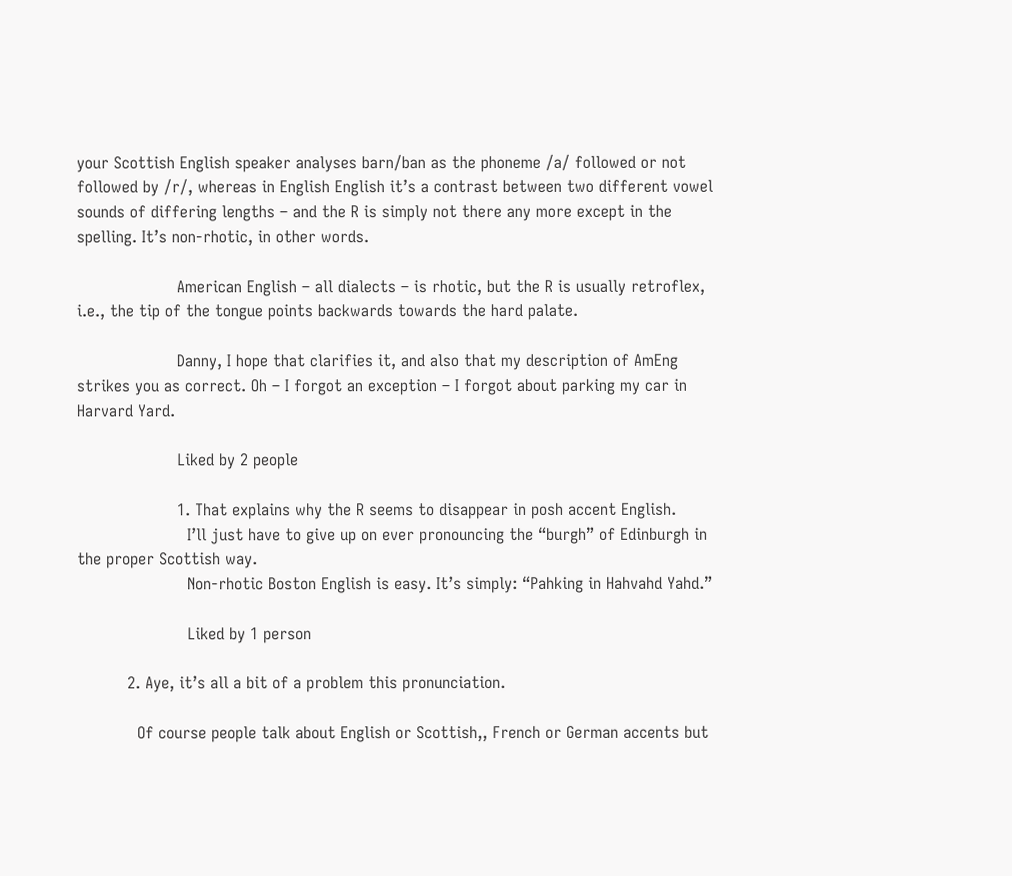your Scottish English speaker analyses barn/ban as the phoneme /a/ followed or not followed by /r/, whereas in English English it’s a contrast between two different vowel sounds of differing lengths – and the R is simply not there any more except in the spelling. It’s non-rhotic, in other words.

                    American English – all dialects – is rhotic, but the R is usually retroflex, i.e., the tip of the tongue points backwards towards the hard palate.

                    Danny, I hope that clarifies it, and also that my description of AmEng strikes you as correct. Oh – I forgot an exception – I forgot about parking my car in Harvard Yard.

                    Liked by 2 people

                    1. That explains why the R seems to disappear in posh accent English.
                      I’ll just have to give up on ever pronouncing the “burgh” of Edinburgh in the proper Scottish way.
                      Non-rhotic Boston English is easy. It’s simply: “Pahking in Hahvahd Yahd.”

                      Liked by 1 person

          2. Aye, it’s all a bit of a problem this pronunciation.

            Of course people talk about English or Scottish,, French or German accents but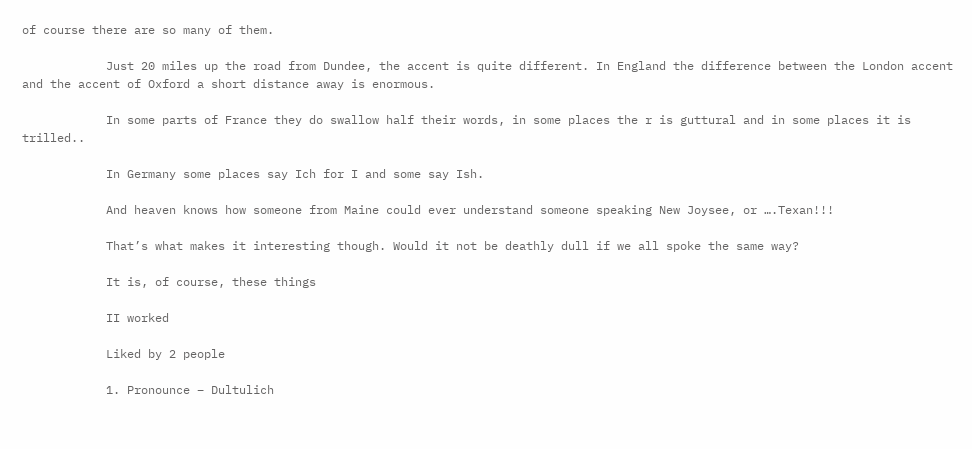of course there are so many of them.

            Just 20 miles up the road from Dundee, the accent is quite different. In England the difference between the London accent and the accent of Oxford a short distance away is enormous.

            In some parts of France they do swallow half their words, in some places the r is guttural and in some places it is trilled..

            In Germany some places say Ich for I and some say Ish.

            And heaven knows how someone from Maine could ever understand someone speaking New Joysee, or ….Texan!!!

            That’s what makes it interesting though. Would it not be deathly dull if we all spoke the same way?

            It is, of course, these things

            II worked

            Liked by 2 people

            1. Pronounce – Dultulich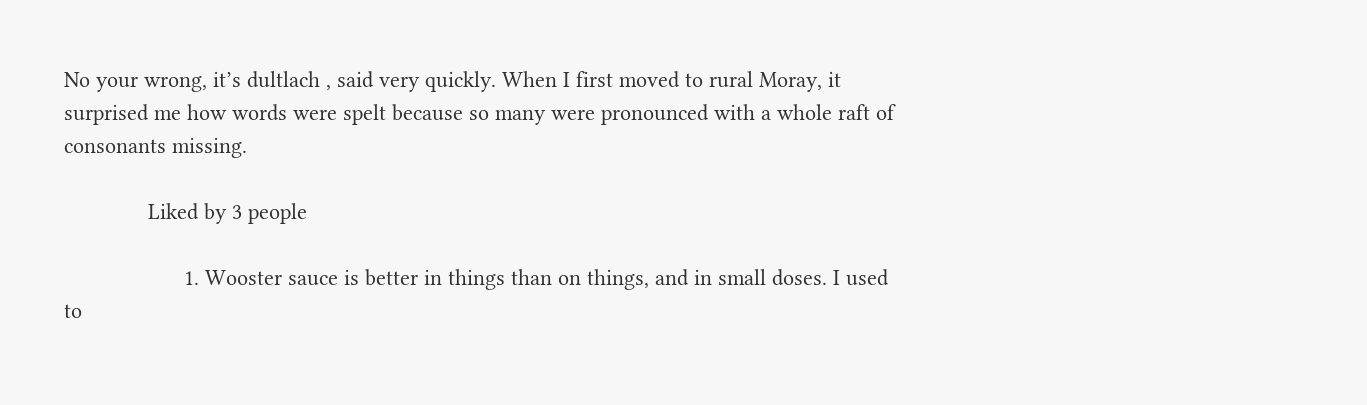No your wrong, it’s dultlach , said very quickly. When I first moved to rural Moray, it surprised me how words were spelt because so many were pronounced with a whole raft of consonants missing.

              Liked by 3 people

                    1. Wooster sauce is better in things than on things, and in small doses. I used to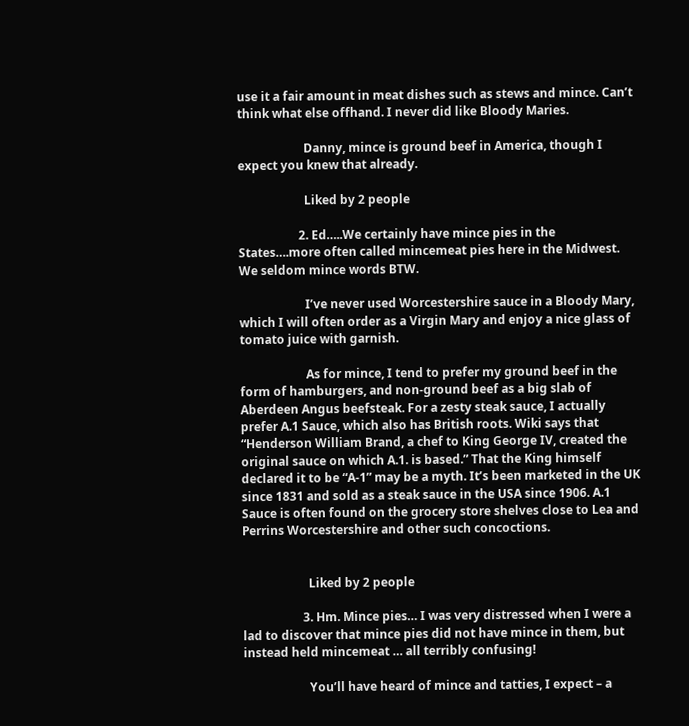use it a fair amount in meat dishes such as stews and mince. Can’t think what else offhand. I never did like Bloody Maries.

                      Danny, mince is ground beef in America, though I expect you knew that already.

                      Liked by 2 people

                    2. Ed…..We certainly have mince pies in the States….more often called mincemeat pies here in the Midwest. We seldom mince words BTW.

                      I’ve never used Worcestershire sauce in a Bloody Mary, which I will often order as a Virgin Mary and enjoy a nice glass of tomato juice with garnish.

                      As for mince, I tend to prefer my ground beef in the form of hamburgers, and non-ground beef as a big slab of Aberdeen Angus beefsteak. For a zesty steak sauce, I actually prefer A.1 Sauce, which also has British roots. Wiki says that “Henderson William Brand, a chef to King George IV, created the original sauce on which A.1. is based.” That the King himself declared it to be “A-1” may be a myth. It’s been marketed in the UK since 1831 and sold as a steak sauce in the USA since 1906. A.1 Sauce is often found on the grocery store shelves close to Lea and Perrins Worcestershire and other such concoctions.


                      Liked by 2 people

                    3. Hm. Mince pies… I was very distressed when I were a lad to discover that mince pies did not have mince in them, but instead held mincemeat … all terribly confusing!

                      You’ll have heard of mince and tatties, I expect – a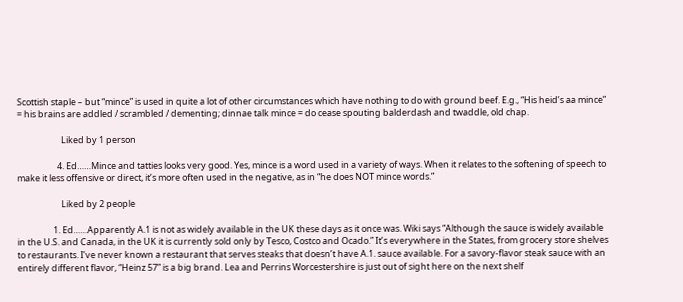Scottish staple – but “mince” is used in quite a lot of other circumstances which have nothing to do with ground beef. E.g., “His heid’s aa mince” = his brains are addled / scrambled / dementing; dinnae talk mince = do cease spouting balderdash and twaddle, old chap.

                      Liked by 1 person

                    4. Ed……Mince and tatties looks very good. Yes, mince is a word used in a variety of ways. When it relates to the softening of speech to make it less offensive or direct, it’s more often used in the negative, as in “he does NOT mince words.”

                      Liked by 2 people

                  1. Ed……Apparently A.1 is not as widely available in the UK these days as it once was. Wiki says “Although the sauce is widely available in the U.S. and Canada, in the UK it is currently sold only by Tesco, Costco and Ocado.” It’s everywhere in the States, from grocery store shelves to restaurants. I’ve never known a restaurant that serves steaks that doesn’t have A.1. sauce available. For a savory-flavor steak sauce with an entirely different flavor, “Heinz 57” is a big brand. Lea and Perrins Worcestershire is just out of sight here on the next shelf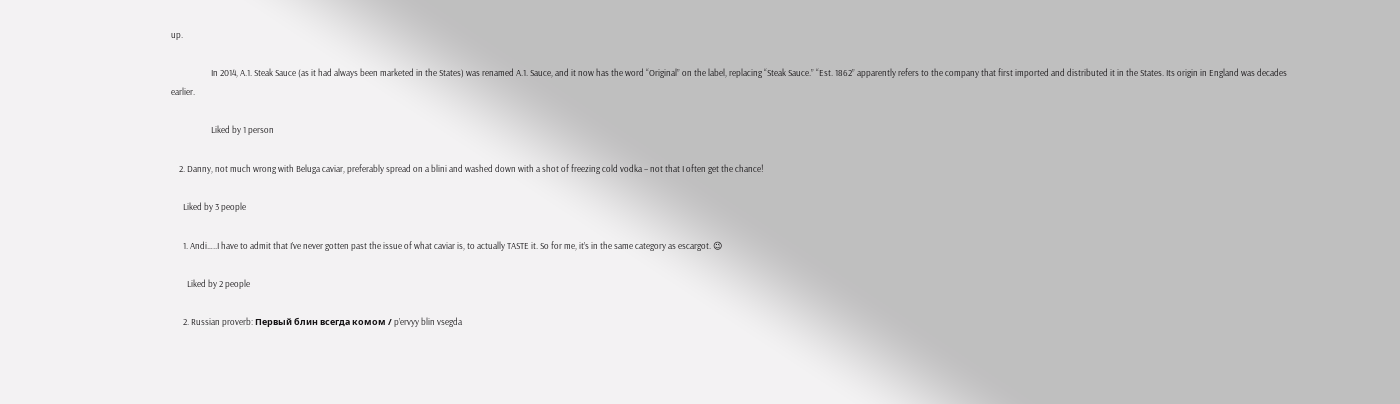up.

                    In 2014, A.1. Steak Sauce (as it had always been marketed in the States) was renamed A.1. Sauce, and it now has the word “Original” on the label, replacing “Steak Sauce.” “Est. 1862” apparently refers to the company that first imported and distributed it in the States. Its origin in England was decades earlier.

                    Liked by 1 person

    2. Danny, not much wrong with Beluga caviar, preferably spread on a blini and washed down with a shot of freezing cold vodka – not that I often get the chance!

      Liked by 3 people

      1. Andi…..I have to admit that I’ve never gotten past the issue of what caviar is, to actually TASTE it. So for me, it’s in the same category as escargot. 😉

        Liked by 2 people

      2. Russian proverb: Первый блин всегда комом / p’ervyy blin vsegda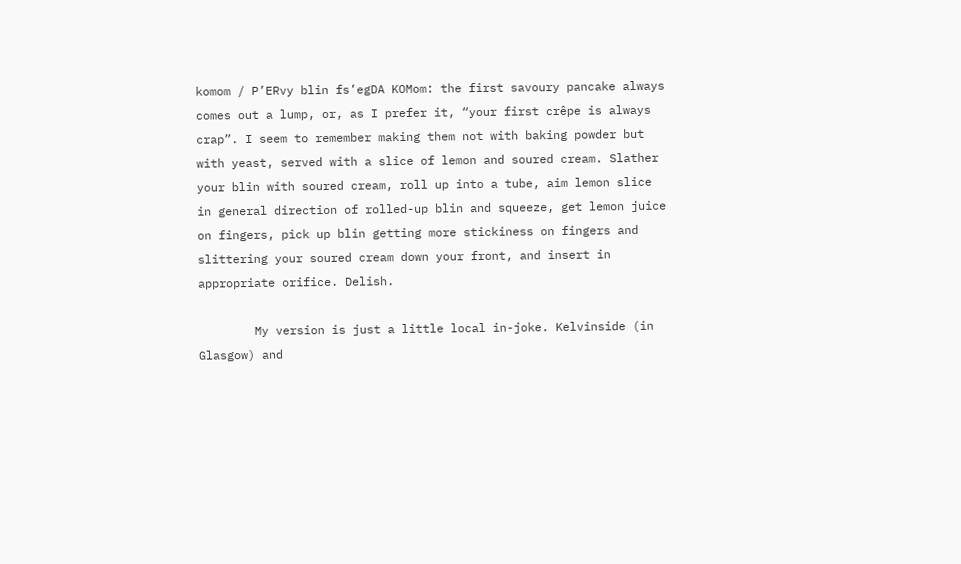komom / P’ERvy blin fs’egDA KOMom: the first savoury pancake always comes out a lump, or, as I prefer it, “your first crêpe is always crap”. I seem to remember making them not with baking powder but with yeast, served with a slice of lemon and soured cream. Slather your blin with soured cream, roll up into a tube, aim lemon slice in general direction of rolled-up blin and squeeze, get lemon juice on fingers, pick up blin getting more stickiness on fingers and slittering your soured cream down your front, and insert in appropriate orifice. Delish.

        My version is just a little local in-joke. Kelvinside (in Glasgow) and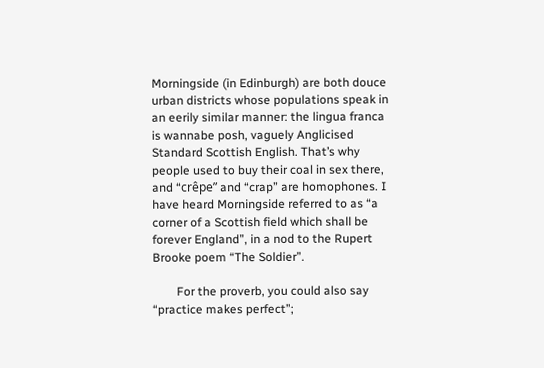Morningside (in Edinburgh) are both douce urban districts whose populations speak in an eerily similar manner: the lingua franca is wannabe posh, vaguely Anglicised Standard Scottish English. That’s why people used to buy their coal in sex there, and “crêpe” and “crap” are homophones. I have heard Morningside referred to as “a corner of a Scottish field which shall be forever England”, in a nod to the Rupert Brooke poem “The Soldier”.

        For the proverb, you could also say “practice makes perfect”;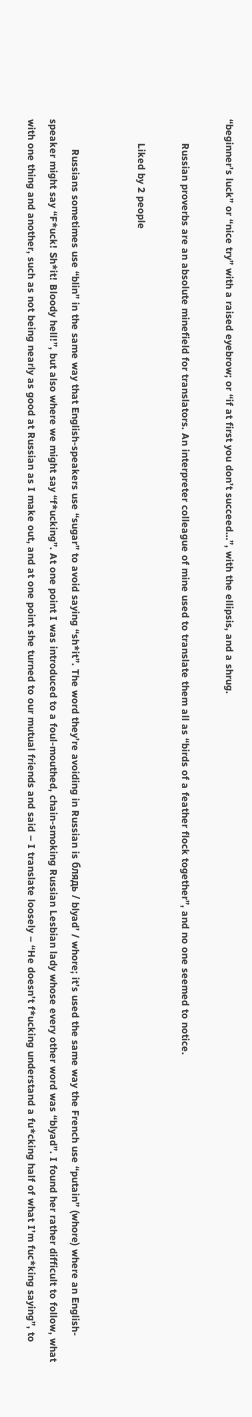“beginner’s luck” or “nice try” with a raised eyebrow; or “if at first you don’t succeed…”, with the ellipsis, and a shrug.

        Russian proverbs are an absolute minefield for translators. An interpreter colleague of mine used to translate them all as “birds of a feather flock together”, and no one seemed to notice.

        Liked by 2 people


          Russians sometimes use “blin” in the same way that English-speakers use “sugar” to avoid saying “sh*it”. The word they’re avoiding in Russian is блядь / blyad’ / whore; it’s used the same way the French use “putain” (whore) where an English-speaker might say “F*uck! Sh*it! Bloody hell!”, but also where we might say “f*ucking”. At one point I was introduced to a foul-mouthed, chain-smoking Russian Lesbian lady whose every other word was “blyad”. I found her rather difficult to follow, what with one thing and another, such as not being nearly as good at Russian as I make out, and at one point she turned to our mutual friends and said – I translate loosely – “He doesn’t f*ucking understand a fu*cking half of what I’m fuc*king saying”, to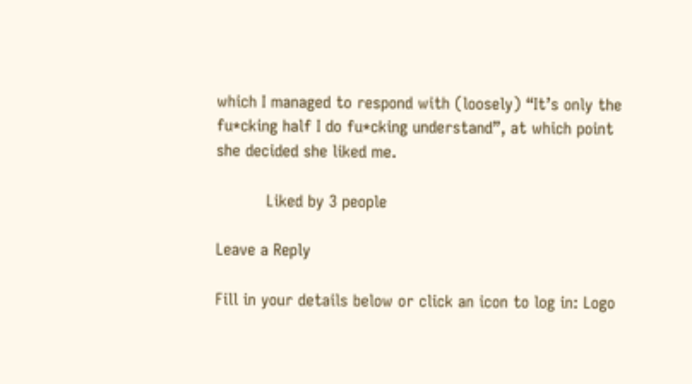which I managed to respond with (loosely) “It’s only the fu*cking half I do fu*cking understand”, at which point she decided she liked me.

          Liked by 3 people

Leave a Reply

Fill in your details below or click an icon to log in: Logo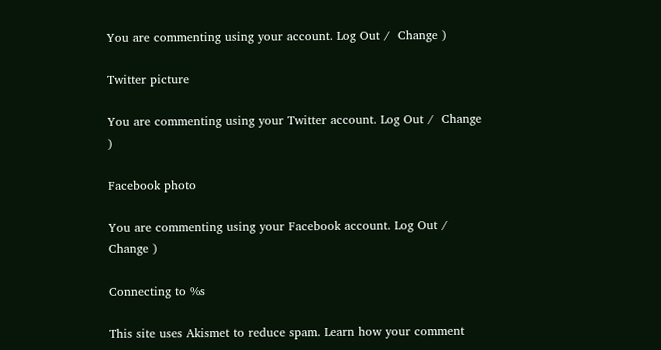You are commenting using your account. Log Out /  Change )

Twitter picture

You are commenting using your Twitter account. Log Out /  Change )

Facebook photo

You are commenting using your Facebook account. Log Out /  Change )

Connecting to %s

This site uses Akismet to reduce spam. Learn how your comment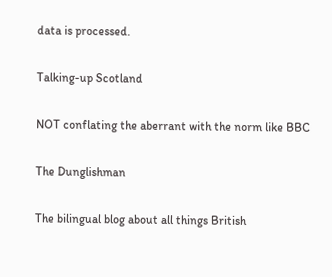data is processed.

Talking-up Scotland

NOT conflating the aberrant with the norm like BBC

The Dunglishman

The bilingual blog about all things British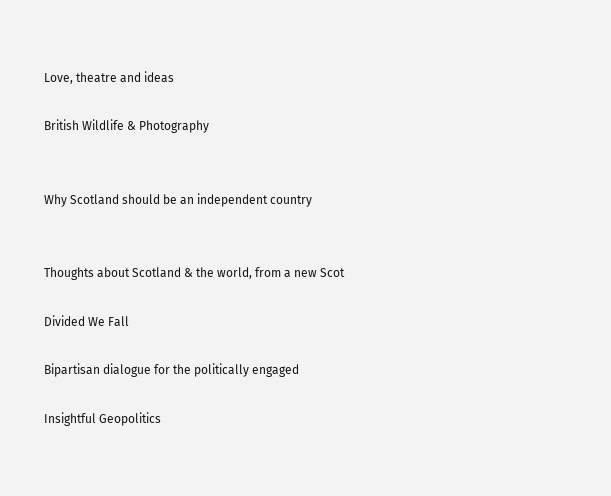Love, theatre and ideas

British Wildlife & Photography


Why Scotland should be an independent country


Thoughts about Scotland & the world, from a new Scot

Divided We Fall

Bipartisan dialogue for the politically engaged

Insightful Geopolitics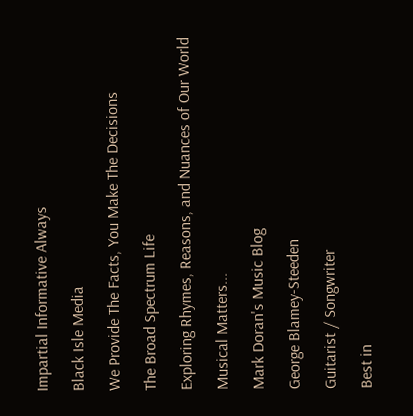Impartial Informative Always

Black Isle Media

We Provide The Facts, You Make The Decisions

The Broad Spectrum Life

Exploring Rhymes, Reasons, and Nuances of Our World

Musical Matters...

Mark Doran's Music Blog

George Blamey-Steeden

Guitarist / Songwriter

Best in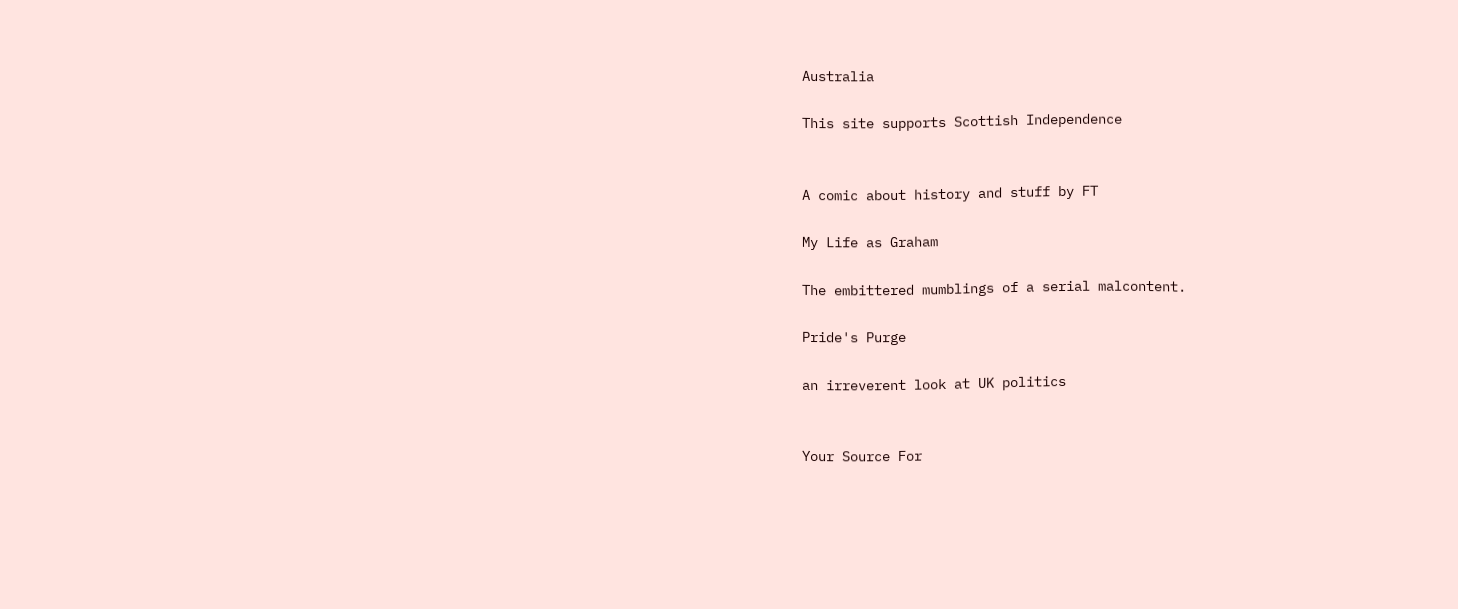Australia

This site supports Scottish Independence


A comic about history and stuff by FT

My Life as Graham

The embittered mumblings of a serial malcontent.

Pride's Purge

an irreverent look at UK politics


Your Source For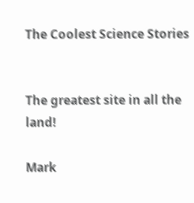The Coolest Science Stories


The greatest site in all the land!

Mark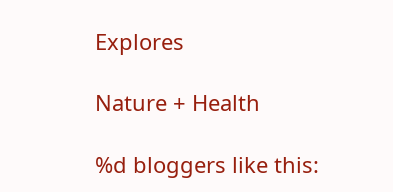Explores

Nature + Health

%d bloggers like this: